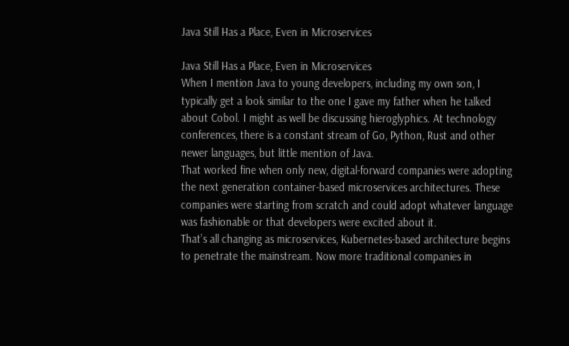Java Still Has a Place, Even in Microservices

Java Still Has a Place, Even in Microservices
When I mention Java to young developers, including my own son, I typically get a look similar to the one I gave my father when he talked about Cobol. I might as well be discussing hieroglyphics. At technology conferences, there is a constant stream of Go, Python, Rust and other newer languages, but little mention of Java.
That worked fine when only new, digital-forward companies were adopting the next generation container-based microservices architectures. These companies were starting from scratch and could adopt whatever language was fashionable or that developers were excited about it.
That’s all changing as microservices, Kubernetes-based architecture begins to penetrate the mainstream. Now more traditional companies in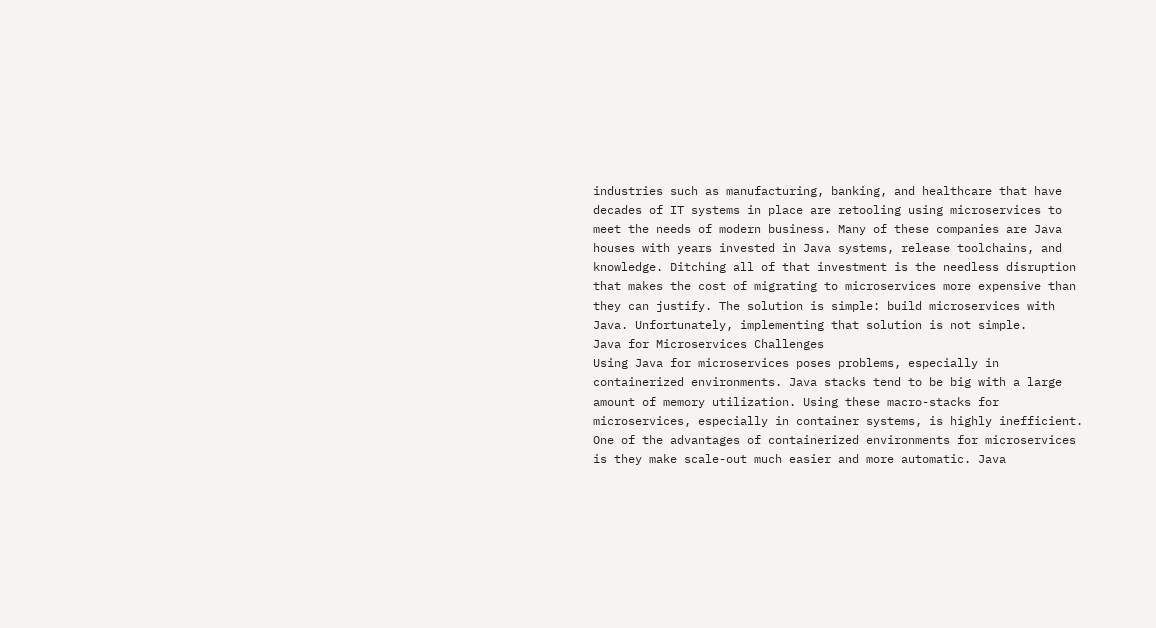industries such as manufacturing, banking, and healthcare that have decades of IT systems in place are retooling using microservices to meet the needs of modern business. Many of these companies are Java houses with years invested in Java systems, release toolchains, and knowledge. Ditching all of that investment is the needless disruption that makes the cost of migrating to microservices more expensive than they can justify. The solution is simple: build microservices with Java. Unfortunately, implementing that solution is not simple.
Java for Microservices Challenges
Using Java for microservices poses problems, especially in containerized environments. Java stacks tend to be big with a large amount of memory utilization. Using these macro-stacks for microservices, especially in container systems, is highly inefficient. One of the advantages of containerized environments for microservices is they make scale-out much easier and more automatic. Java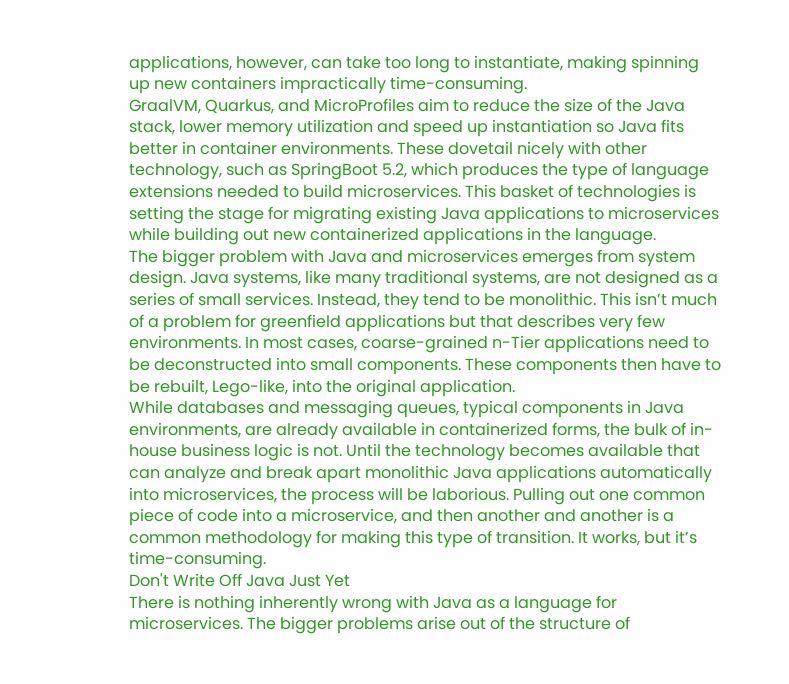applications, however, can take too long to instantiate, making spinning up new containers impractically time-consuming.
GraalVM, Quarkus, and MicroProfiles aim to reduce the size of the Java stack, lower memory utilization and speed up instantiation so Java fits better in container environments. These dovetail nicely with other technology, such as SpringBoot 5.2, which produces the type of language extensions needed to build microservices. This basket of technologies is setting the stage for migrating existing Java applications to microservices while building out new containerized applications in the language.
The bigger problem with Java and microservices emerges from system design. Java systems, like many traditional systems, are not designed as a series of small services. Instead, they tend to be monolithic. This isn’t much of a problem for greenfield applications but that describes very few environments. In most cases, coarse-grained n-Tier applications need to be deconstructed into small components. These components then have to be rebuilt, Lego-like, into the original application.
While databases and messaging queues, typical components in Java environments, are already available in containerized forms, the bulk of in-house business logic is not. Until the technology becomes available that can analyze and break apart monolithic Java applications automatically into microservices, the process will be laborious. Pulling out one common piece of code into a microservice, and then another and another is a common methodology for making this type of transition. It works, but it’s time-consuming.
Don't Write Off Java Just Yet
There is nothing inherently wrong with Java as a language for microservices. The bigger problems arise out of the structure of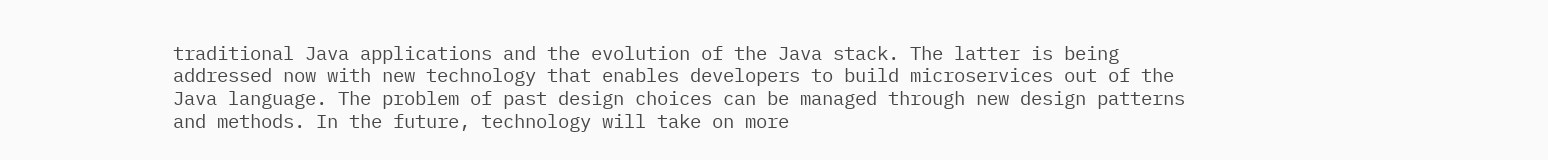traditional Java applications and the evolution of the Java stack. The latter is being addressed now with new technology that enables developers to build microservices out of the Java language. The problem of past design choices can be managed through new design patterns and methods. In the future, technology will take on more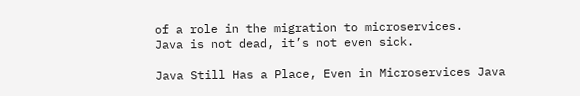of a role in the migration to microservices.
Java is not dead, it’s not even sick.

Java Still Has a Place, Even in Microservices Java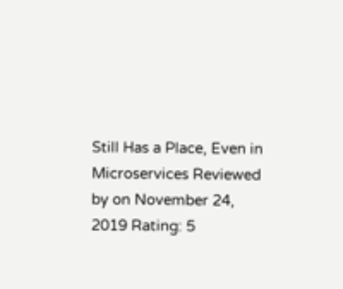Still Has a Place, Even in Microservices Reviewed by on November 24, 2019 Rating: 5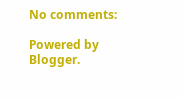No comments:

Powered by Blogger.